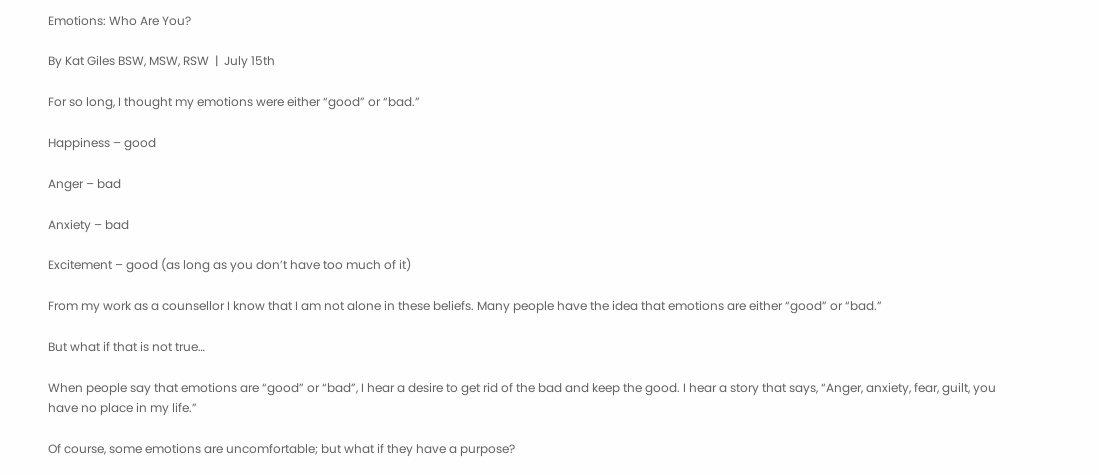Emotions: Who Are You?

By Kat Giles BSW, MSW, RSW  |  July 15th

For so long, I thought my emotions were either “good” or “bad.”

Happiness – good

Anger – bad

Anxiety – bad

Excitement – good (as long as you don’t have too much of it)

From my work as a counsellor I know that I am not alone in these beliefs. Many people have the idea that emotions are either “good” or “bad.”

But what if that is not true…

When people say that emotions are “good” or “bad”, I hear a desire to get rid of the bad and keep the good. I hear a story that says, “Anger, anxiety, fear, guilt, you have no place in my life.”

Of course, some emotions are uncomfortable; but what if they have a purpose?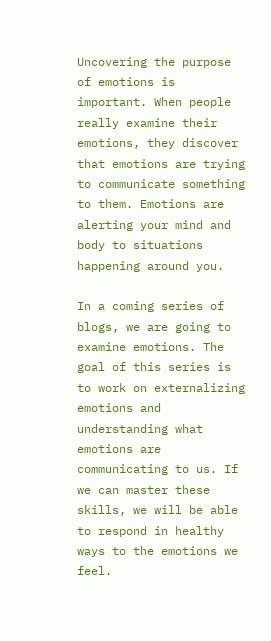Uncovering the purpose of emotions is important. When people really examine their emotions, they discover that emotions are trying to communicate something to them. Emotions are alerting your mind and body to situations happening around you.

In a coming series of blogs, we are going to examine emotions. The goal of this series is to work on externalizing emotions and understanding what emotions are communicating to us. If we can master these skills, we will be able to respond in healthy ways to the emotions we feel.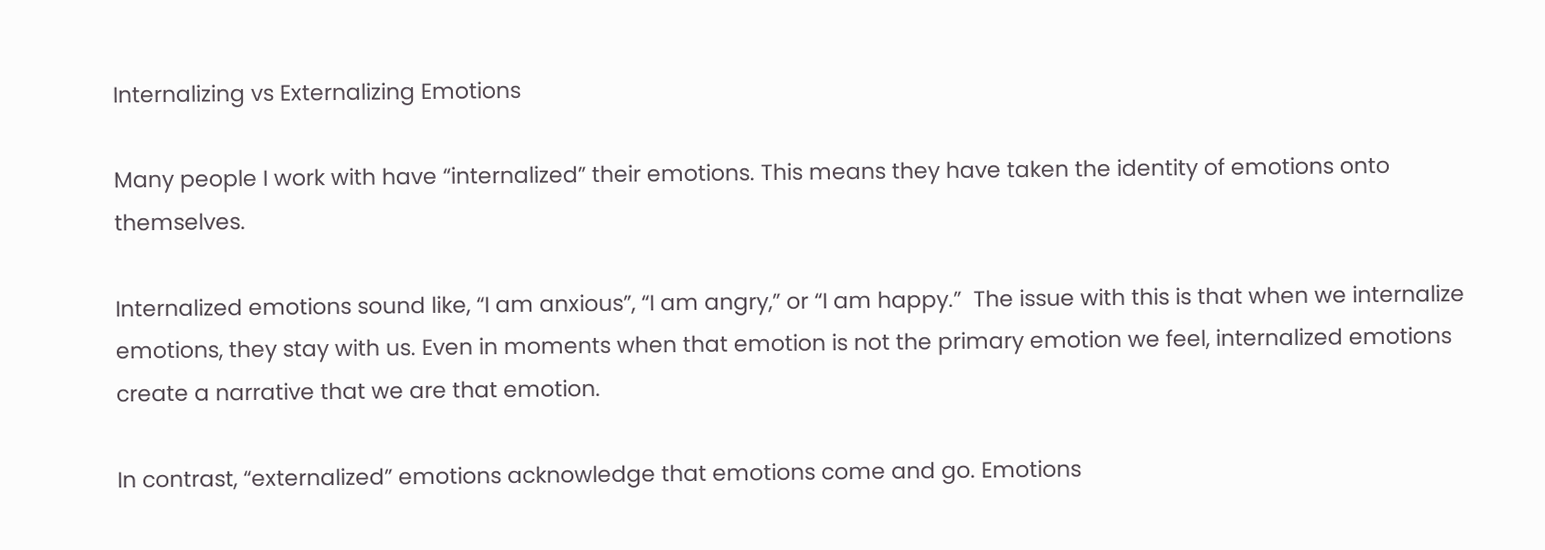Internalizing vs Externalizing Emotions

Many people I work with have “internalized” their emotions. This means they have taken the identity of emotions onto themselves.

Internalized emotions sound like, “I am anxious”, “I am angry,” or “I am happy.”  The issue with this is that when we internalize emotions, they stay with us. Even in moments when that emotion is not the primary emotion we feel, internalized emotions create a narrative that we are that emotion.

In contrast, “externalized” emotions acknowledge that emotions come and go. Emotions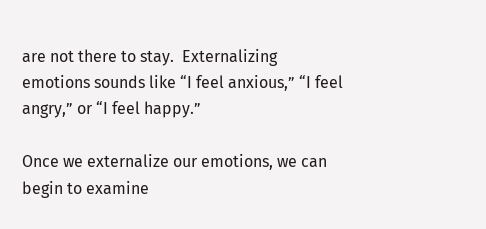are not there to stay.  Externalizing emotions sounds like “I feel anxious,” “I feel angry,” or “I feel happy.”

Once we externalize our emotions, we can begin to examine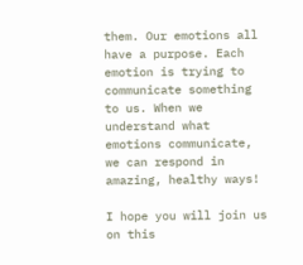them. Our emotions all have a purpose. Each emotion is trying to communicate something to us. When we understand what emotions communicate, we can respond in amazing, healthy ways!

I hope you will join us on this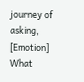journey of asking, [Emotion] What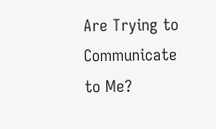Are Trying to Communicate to Me?